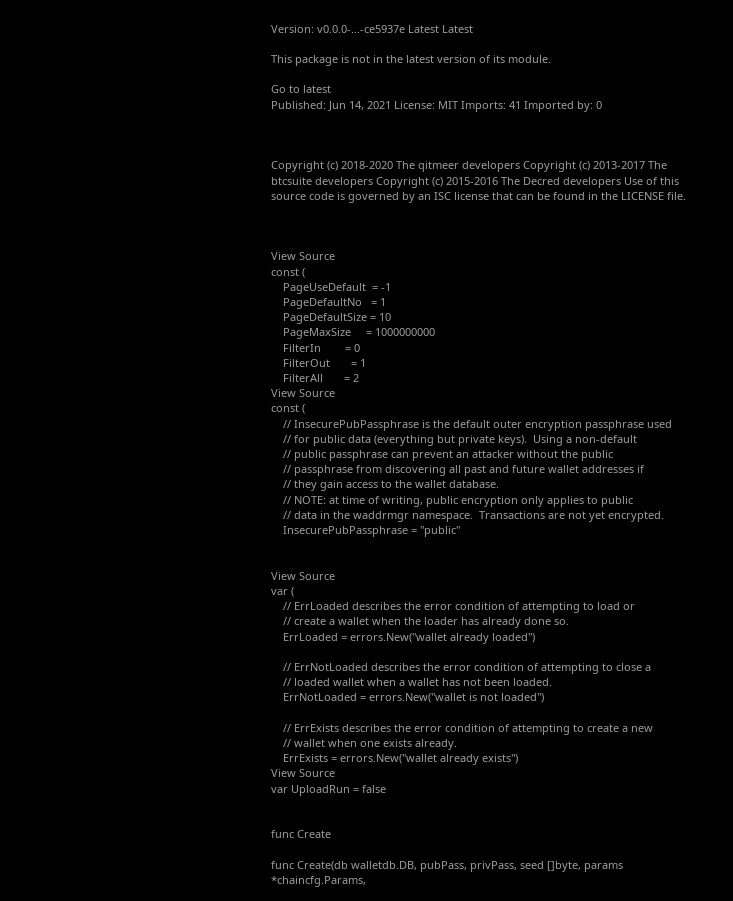Version: v0.0.0-...-ce5937e Latest Latest

This package is not in the latest version of its module.

Go to latest
Published: Jun 14, 2021 License: MIT Imports: 41 Imported by: 0



Copyright (c) 2018-2020 The qitmeer developers Copyright (c) 2013-2017 The btcsuite developers Copyright (c) 2015-2016 The Decred developers Use of this source code is governed by an ISC license that can be found in the LICENSE file.



View Source
const (
    PageUseDefault  = -1
    PageDefaultNo   = 1
    PageDefaultSize = 10
    PageMaxSize     = 1000000000
    FilterIn        = 0
    FilterOut       = 1
    FilterAll       = 2
View Source
const (
    // InsecurePubPassphrase is the default outer encryption passphrase used
    // for public data (everything but private keys).  Using a non-default
    // public passphrase can prevent an attacker without the public
    // passphrase from discovering all past and future wallet addresses if
    // they gain access to the wallet database.
    // NOTE: at time of writing, public encryption only applies to public
    // data in the waddrmgr namespace.  Transactions are not yet encrypted.
    InsecurePubPassphrase = "public"


View Source
var (
    // ErrLoaded describes the error condition of attempting to load or
    // create a wallet when the loader has already done so.
    ErrLoaded = errors.New("wallet already loaded")

    // ErrNotLoaded describes the error condition of attempting to close a
    // loaded wallet when a wallet has not been loaded.
    ErrNotLoaded = errors.New("wallet is not loaded")

    // ErrExists describes the error condition of attempting to create a new
    // wallet when one exists already.
    ErrExists = errors.New("wallet already exists")
View Source
var UploadRun = false


func Create

func Create(db walletdb.DB, pubPass, privPass, seed []byte, params *chaincfg.Params,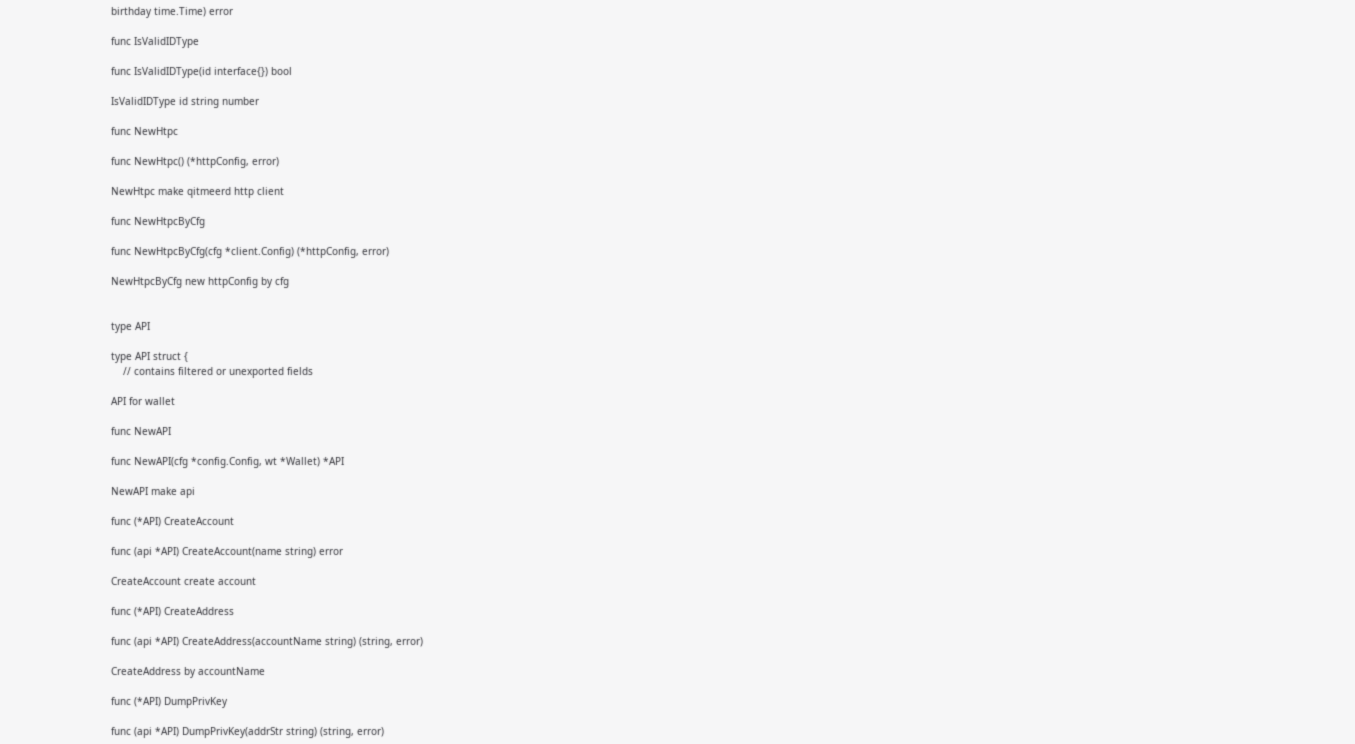birthday time.Time) error

func IsValidIDType

func IsValidIDType(id interface{}) bool

IsValidIDType id string number

func NewHtpc

func NewHtpc() (*httpConfig, error)

NewHtpc make qitmeerd http client

func NewHtpcByCfg

func NewHtpcByCfg(cfg *client.Config) (*httpConfig, error)

NewHtpcByCfg new httpConfig by cfg


type API

type API struct {
    // contains filtered or unexported fields

API for wallet

func NewAPI

func NewAPI(cfg *config.Config, wt *Wallet) *API

NewAPI make api

func (*API) CreateAccount

func (api *API) CreateAccount(name string) error

CreateAccount create account

func (*API) CreateAddress

func (api *API) CreateAddress(accountName string) (string, error)

CreateAddress by accountName

func (*API) DumpPrivKey

func (api *API) DumpPrivKey(addrStr string) (string, error)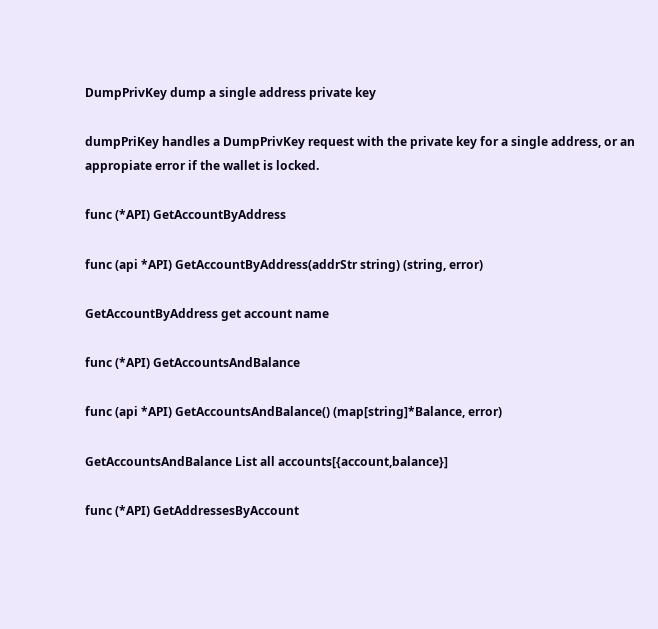DumpPrivKey dump a single address private key

dumpPriKey handles a DumpPrivKey request with the private key for a single address, or an appropiate error if the wallet is locked.

func (*API) GetAccountByAddress

func (api *API) GetAccountByAddress(addrStr string) (string, error)

GetAccountByAddress get account name

func (*API) GetAccountsAndBalance

func (api *API) GetAccountsAndBalance() (map[string]*Balance, error)

GetAccountsAndBalance List all accounts[{account,balance}]

func (*API) GetAddressesByAccount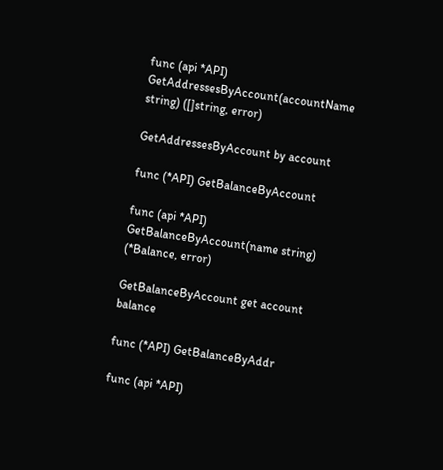func (api *API) GetAddressesByAccount(accountName string) ([]string, error)

GetAddressesByAccount by account

func (*API) GetBalanceByAccount

func (api *API) GetBalanceByAccount(name string) (*Balance, error)

GetBalanceByAccount get account balance

func (*API) GetBalanceByAddr

func (api *API)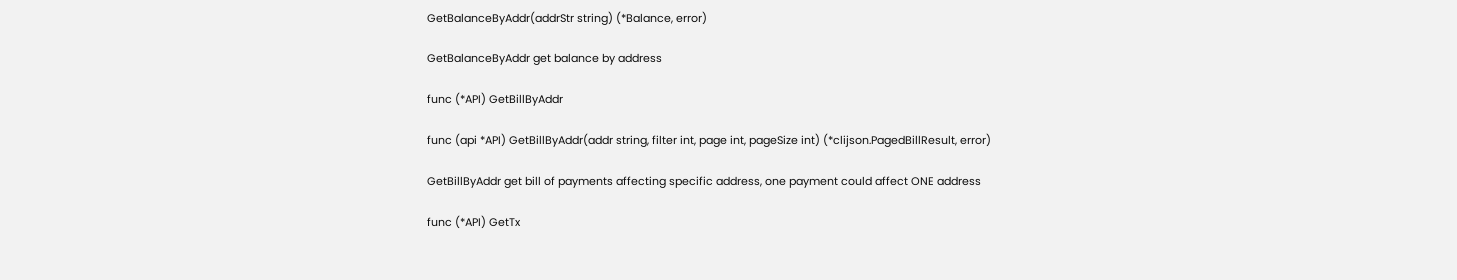GetBalanceByAddr(addrStr string) (*Balance, error)

GetBalanceByAddr get balance by address

func (*API) GetBillByAddr

func (api *API) GetBillByAddr(addr string, filter int, page int, pageSize int) (*clijson.PagedBillResult, error)

GetBillByAddr get bill of payments affecting specific address, one payment could affect ONE address

func (*API) GetTx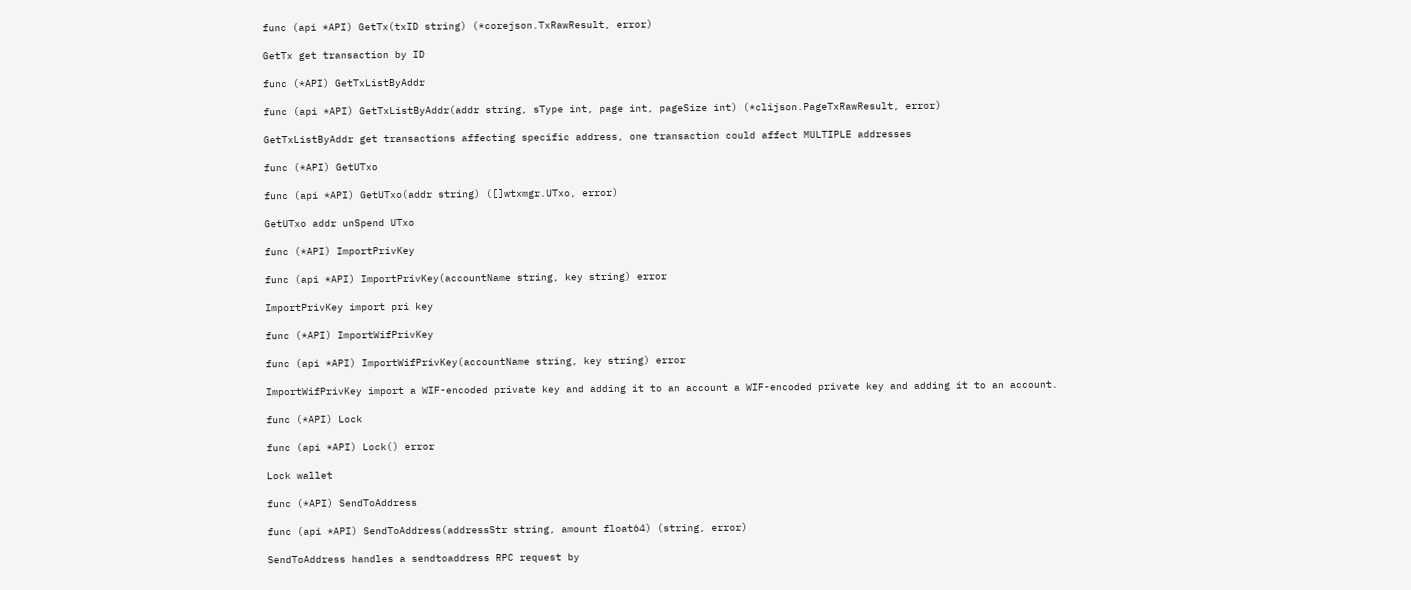func (api *API) GetTx(txID string) (*corejson.TxRawResult, error)

GetTx get transaction by ID

func (*API) GetTxListByAddr

func (api *API) GetTxListByAddr(addr string, sType int, page int, pageSize int) (*clijson.PageTxRawResult, error)

GetTxListByAddr get transactions affecting specific address, one transaction could affect MULTIPLE addresses

func (*API) GetUTxo

func (api *API) GetUTxo(addr string) ([]wtxmgr.UTxo, error)

GetUTxo addr unSpend UTxo

func (*API) ImportPrivKey

func (api *API) ImportPrivKey(accountName string, key string) error

ImportPrivKey import pri key

func (*API) ImportWifPrivKey

func (api *API) ImportWifPrivKey(accountName string, key string) error

ImportWifPrivKey import a WIF-encoded private key and adding it to an account a WIF-encoded private key and adding it to an account.

func (*API) Lock

func (api *API) Lock() error

Lock wallet

func (*API) SendToAddress

func (api *API) SendToAddress(addressStr string, amount float64) (string, error)

SendToAddress handles a sendtoaddress RPC request by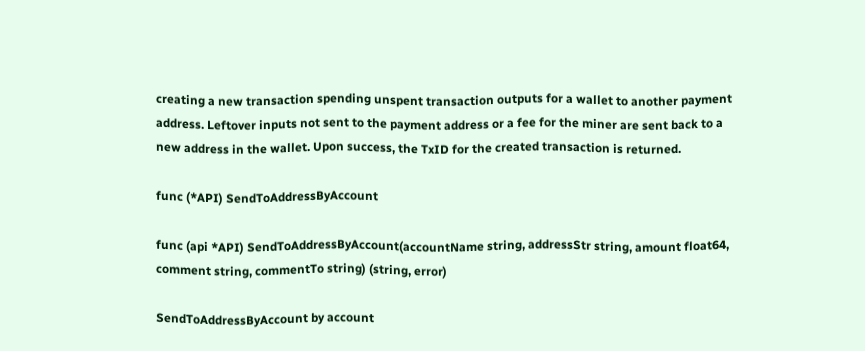creating a new transaction spending unspent transaction outputs for a wallet to another payment address. Leftover inputs not sent to the payment address or a fee for the miner are sent back to a new address in the wallet. Upon success, the TxID for the created transaction is returned.

func (*API) SendToAddressByAccount

func (api *API) SendToAddressByAccount(accountName string, addressStr string, amount float64, comment string, commentTo string) (string, error)

SendToAddressByAccount by account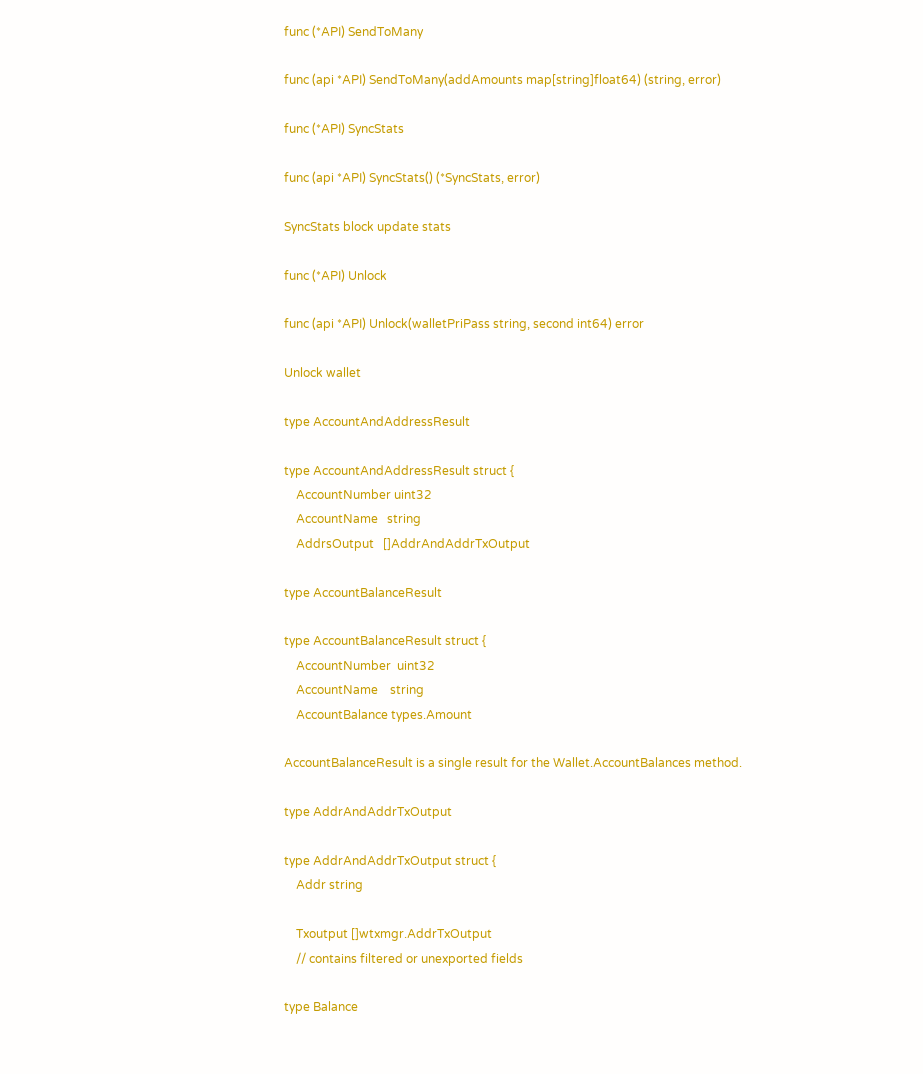func (*API) SendToMany

func (api *API) SendToMany(addAmounts map[string]float64) (string, error)

func (*API) SyncStats

func (api *API) SyncStats() (*SyncStats, error)

SyncStats block update stats

func (*API) Unlock

func (api *API) Unlock(walletPriPass string, second int64) error

Unlock wallet

type AccountAndAddressResult

type AccountAndAddressResult struct {
    AccountNumber uint32
    AccountName   string
    AddrsOutput   []AddrAndAddrTxOutput

type AccountBalanceResult

type AccountBalanceResult struct {
    AccountNumber  uint32
    AccountName    string
    AccountBalance types.Amount

AccountBalanceResult is a single result for the Wallet.AccountBalances method.

type AddrAndAddrTxOutput

type AddrAndAddrTxOutput struct {
    Addr string

    Txoutput []wtxmgr.AddrTxOutput
    // contains filtered or unexported fields

type Balance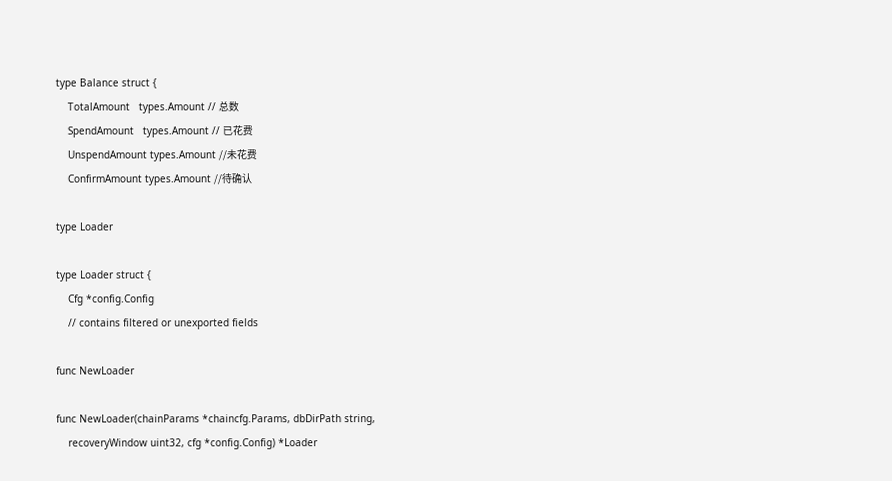type Balance struct {
    TotalAmount   types.Amount // 总数
    SpendAmount   types.Amount // 已花费
    UnspendAmount types.Amount //未花费
    ConfirmAmount types.Amount //待确认

type Loader

type Loader struct {
    Cfg *config.Config
    // contains filtered or unexported fields

func NewLoader

func NewLoader(chainParams *chaincfg.Params, dbDirPath string,
    recoveryWindow uint32, cfg *config.Config) *Loader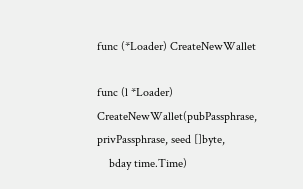func (*Loader) CreateNewWallet

func (l *Loader) CreateNewWallet(pubPassphrase, privPassphrase, seed []byte,
    bday time.Time)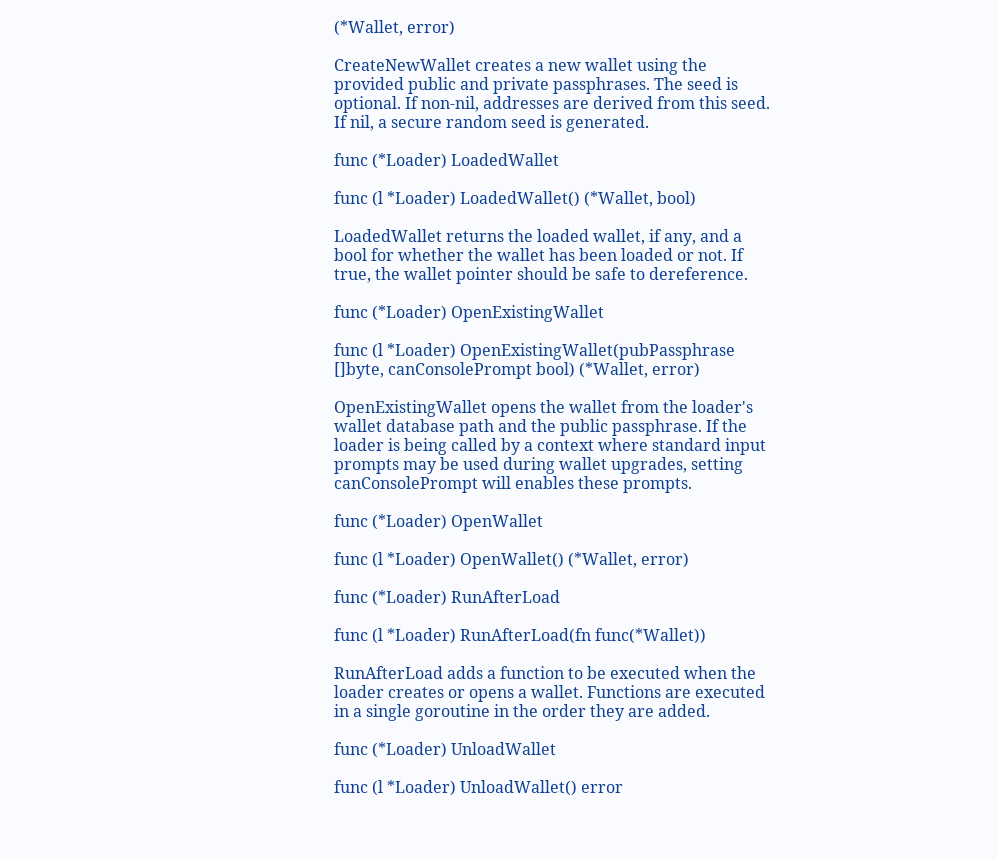(*Wallet, error)

CreateNewWallet creates a new wallet using the provided public and private passphrases. The seed is optional. If non-nil, addresses are derived from this seed. If nil, a secure random seed is generated.

func (*Loader) LoadedWallet

func (l *Loader) LoadedWallet() (*Wallet, bool)

LoadedWallet returns the loaded wallet, if any, and a bool for whether the wallet has been loaded or not. If true, the wallet pointer should be safe to dereference.

func (*Loader) OpenExistingWallet

func (l *Loader) OpenExistingWallet(pubPassphrase []byte, canConsolePrompt bool) (*Wallet, error)

OpenExistingWallet opens the wallet from the loader's wallet database path and the public passphrase. If the loader is being called by a context where standard input prompts may be used during wallet upgrades, setting canConsolePrompt will enables these prompts.

func (*Loader) OpenWallet

func (l *Loader) OpenWallet() (*Wallet, error)

func (*Loader) RunAfterLoad

func (l *Loader) RunAfterLoad(fn func(*Wallet))

RunAfterLoad adds a function to be executed when the loader creates or opens a wallet. Functions are executed in a single goroutine in the order they are added.

func (*Loader) UnloadWallet

func (l *Loader) UnloadWallet() error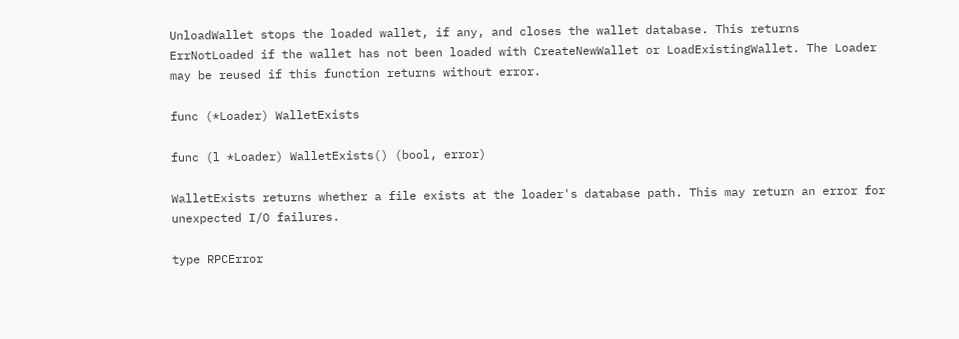UnloadWallet stops the loaded wallet, if any, and closes the wallet database. This returns ErrNotLoaded if the wallet has not been loaded with CreateNewWallet or LoadExistingWallet. The Loader may be reused if this function returns without error.

func (*Loader) WalletExists

func (l *Loader) WalletExists() (bool, error)

WalletExists returns whether a file exists at the loader's database path. This may return an error for unexpected I/O failures.

type RPCError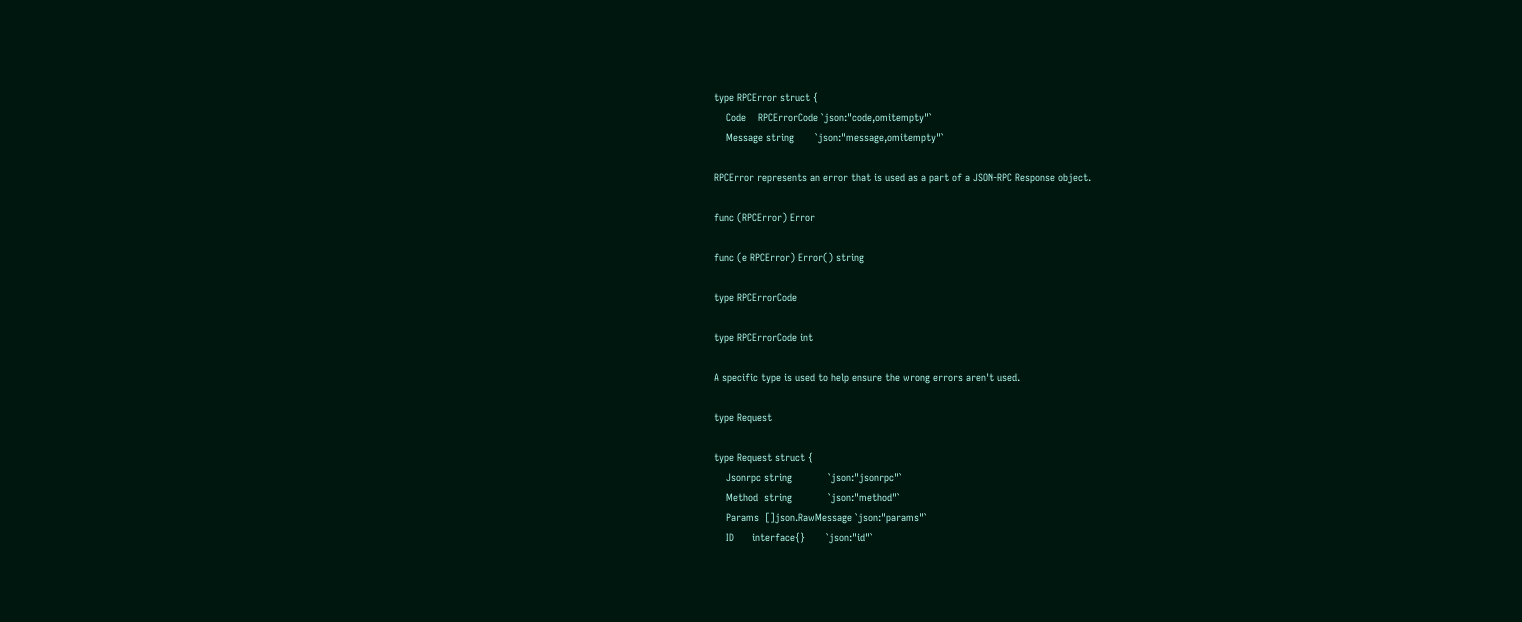type RPCError struct {
    Code    RPCErrorCode `json:"code,omitempty"`
    Message string       `json:"message,omitempty"`

RPCError represents an error that is used as a part of a JSON-RPC Response object.

func (RPCError) Error

func (e RPCError) Error() string

type RPCErrorCode

type RPCErrorCode int

A specific type is used to help ensure the wrong errors aren't used.

type Request

type Request struct {
    Jsonrpc string            `json:"jsonrpc"`
    Method  string            `json:"method"`
    Params  []json.RawMessage `json:"params"`
    ID      interface{}       `json:"id"`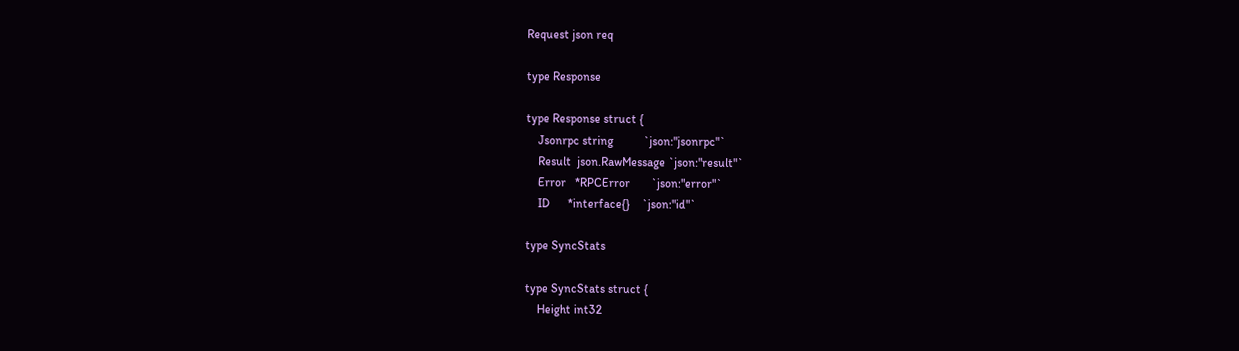Request json req

type Response

type Response struct {
    Jsonrpc string          `json:"jsonrpc"`
    Result  json.RawMessage `json:"result"`
    Error   *RPCError       `json:"error"`
    ID      *interface{}    `json:"id"`

type SyncStats

type SyncStats struct {
    Height int32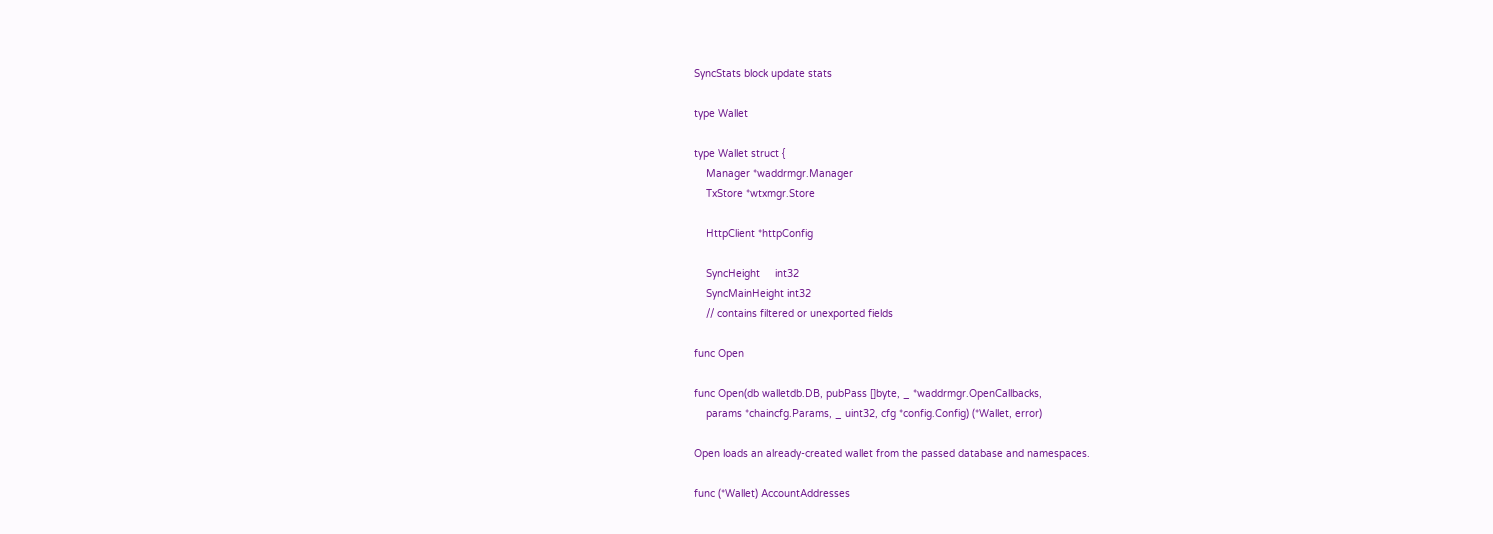SyncStats block update stats

type Wallet

type Wallet struct {
    Manager *waddrmgr.Manager
    TxStore *wtxmgr.Store

    HttpClient *httpConfig

    SyncHeight     int32
    SyncMainHeight int32
    // contains filtered or unexported fields

func Open

func Open(db walletdb.DB, pubPass []byte, _ *waddrmgr.OpenCallbacks,
    params *chaincfg.Params, _ uint32, cfg *config.Config) (*Wallet, error)

Open loads an already-created wallet from the passed database and namespaces.

func (*Wallet) AccountAddresses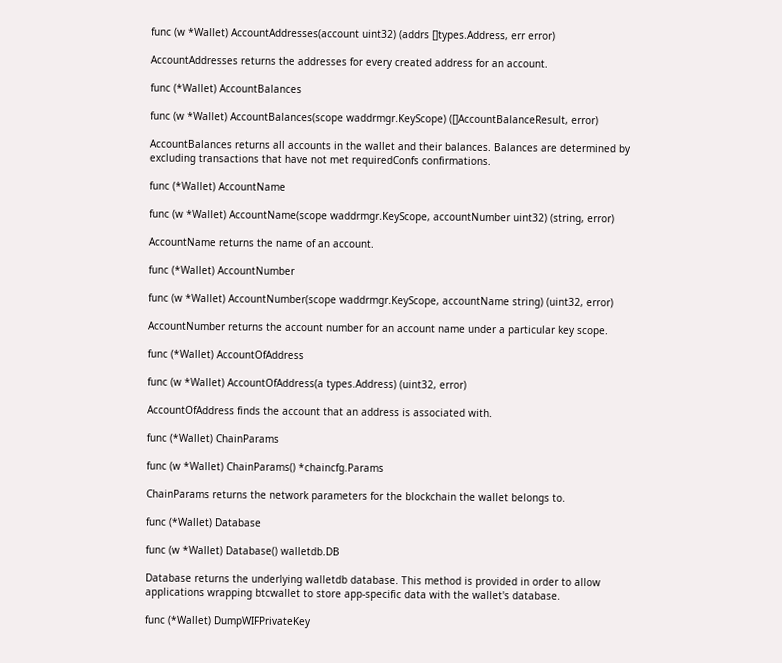func (w *Wallet) AccountAddresses(account uint32) (addrs []types.Address, err error)

AccountAddresses returns the addresses for every created address for an account.

func (*Wallet) AccountBalances

func (w *Wallet) AccountBalances(scope waddrmgr.KeyScope) ([]AccountBalanceResult, error)

AccountBalances returns all accounts in the wallet and their balances. Balances are determined by excluding transactions that have not met requiredConfs confirmations.

func (*Wallet) AccountName

func (w *Wallet) AccountName(scope waddrmgr.KeyScope, accountNumber uint32) (string, error)

AccountName returns the name of an account.

func (*Wallet) AccountNumber

func (w *Wallet) AccountNumber(scope waddrmgr.KeyScope, accountName string) (uint32, error)

AccountNumber returns the account number for an account name under a particular key scope.

func (*Wallet) AccountOfAddress

func (w *Wallet) AccountOfAddress(a types.Address) (uint32, error)

AccountOfAddress finds the account that an address is associated with.

func (*Wallet) ChainParams

func (w *Wallet) ChainParams() *chaincfg.Params

ChainParams returns the network parameters for the blockchain the wallet belongs to.

func (*Wallet) Database

func (w *Wallet) Database() walletdb.DB

Database returns the underlying walletdb database. This method is provided in order to allow applications wrapping btcwallet to store app-specific data with the wallet's database.

func (*Wallet) DumpWIFPrivateKey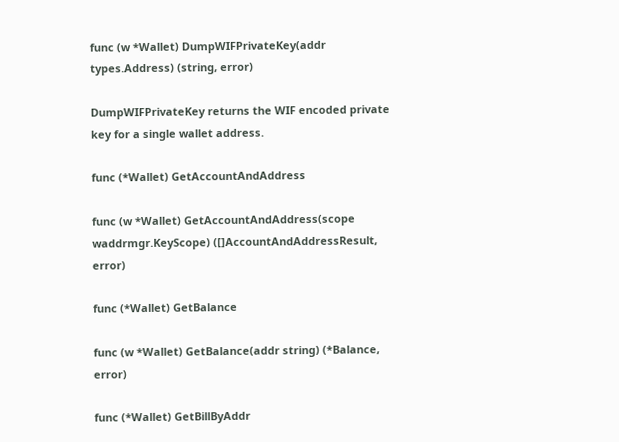func (w *Wallet) DumpWIFPrivateKey(addr types.Address) (string, error)

DumpWIFPrivateKey returns the WIF encoded private key for a single wallet address.

func (*Wallet) GetAccountAndAddress

func (w *Wallet) GetAccountAndAddress(scope waddrmgr.KeyScope) ([]AccountAndAddressResult, error)

func (*Wallet) GetBalance

func (w *Wallet) GetBalance(addr string) (*Balance, error)

func (*Wallet) GetBillByAddr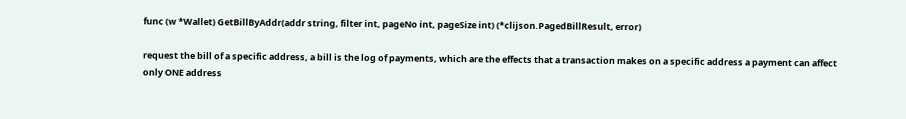func (w *Wallet) GetBillByAddr(addr string, filter int, pageNo int, pageSize int) (*clijson.PagedBillResult, error)

request the bill of a specific address, a bill is the log of payments, which are the effects that a transaction makes on a specific address a payment can affect only ONE address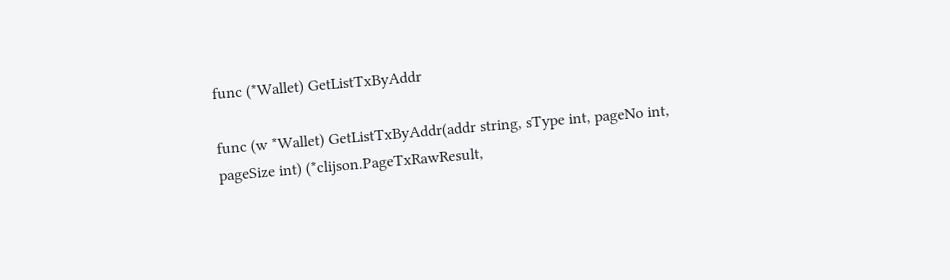func (*Wallet) GetListTxByAddr

func (w *Wallet) GetListTxByAddr(addr string, sType int, pageNo int, pageSize int) (*clijson.PageTxRawResult,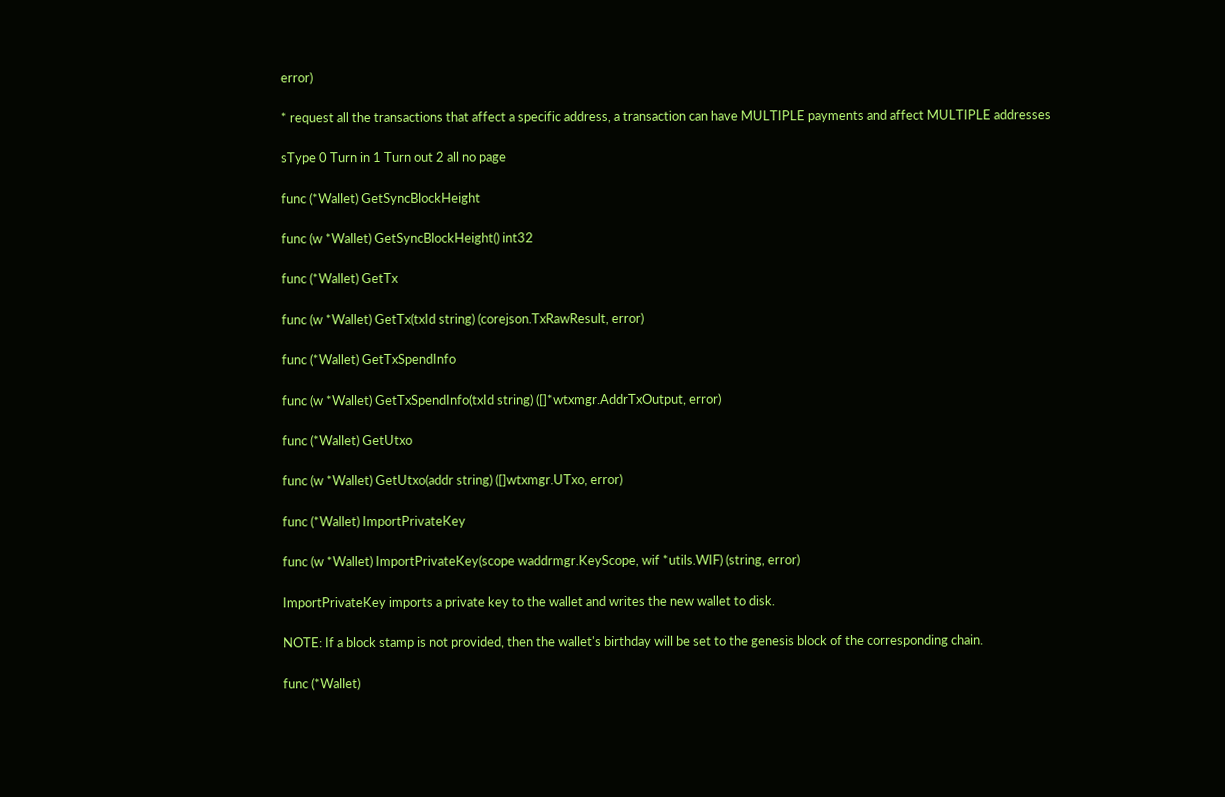error)

* request all the transactions that affect a specific address, a transaction can have MULTIPLE payments and affect MULTIPLE addresses

sType 0 Turn in 1 Turn out 2 all no page

func (*Wallet) GetSyncBlockHeight

func (w *Wallet) GetSyncBlockHeight() int32

func (*Wallet) GetTx

func (w *Wallet) GetTx(txId string) (corejson.TxRawResult, error)

func (*Wallet) GetTxSpendInfo

func (w *Wallet) GetTxSpendInfo(txId string) ([]*wtxmgr.AddrTxOutput, error)

func (*Wallet) GetUtxo

func (w *Wallet) GetUtxo(addr string) ([]wtxmgr.UTxo, error)

func (*Wallet) ImportPrivateKey

func (w *Wallet) ImportPrivateKey(scope waddrmgr.KeyScope, wif *utils.WIF) (string, error)

ImportPrivateKey imports a private key to the wallet and writes the new wallet to disk.

NOTE: If a block stamp is not provided, then the wallet's birthday will be set to the genesis block of the corresponding chain.

func (*Wallet)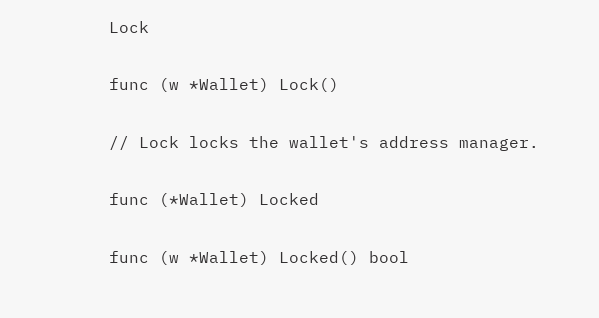Lock

func (w *Wallet) Lock()

// Lock locks the wallet's address manager.

func (*Wallet) Locked

func (w *Wallet) Locked() bool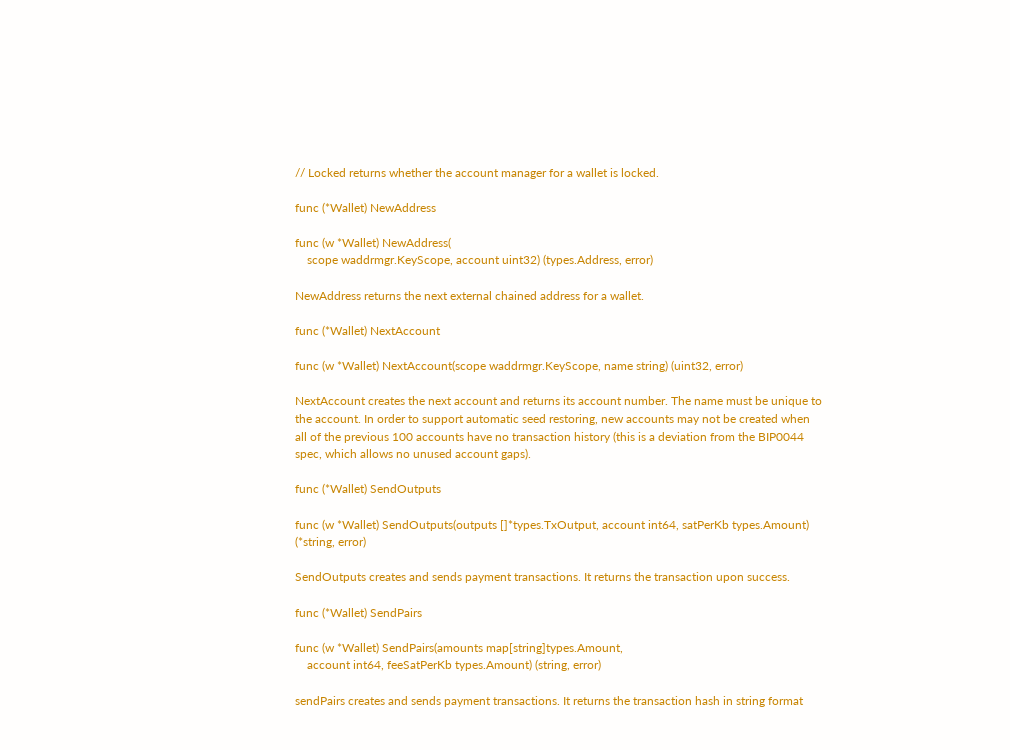// Locked returns whether the account manager for a wallet is locked.

func (*Wallet) NewAddress

func (w *Wallet) NewAddress(
    scope waddrmgr.KeyScope, account uint32) (types.Address, error)

NewAddress returns the next external chained address for a wallet.

func (*Wallet) NextAccount

func (w *Wallet) NextAccount(scope waddrmgr.KeyScope, name string) (uint32, error)

NextAccount creates the next account and returns its account number. The name must be unique to the account. In order to support automatic seed restoring, new accounts may not be created when all of the previous 100 accounts have no transaction history (this is a deviation from the BIP0044 spec, which allows no unused account gaps).

func (*Wallet) SendOutputs

func (w *Wallet) SendOutputs(outputs []*types.TxOutput, account int64, satPerKb types.Amount) (*string, error)

SendOutputs creates and sends payment transactions. It returns the transaction upon success.

func (*Wallet) SendPairs

func (w *Wallet) SendPairs(amounts map[string]types.Amount,
    account int64, feeSatPerKb types.Amount) (string, error)

sendPairs creates and sends payment transactions. It returns the transaction hash in string format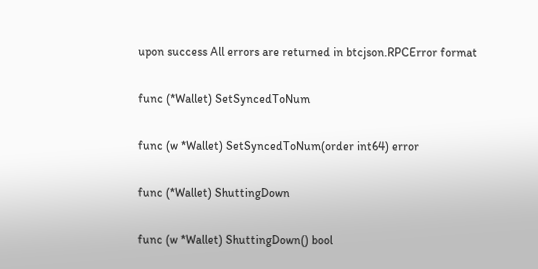upon success All errors are returned in btcjson.RPCError format

func (*Wallet) SetSyncedToNum

func (w *Wallet) SetSyncedToNum(order int64) error

func (*Wallet) ShuttingDown

func (w *Wallet) ShuttingDown() bool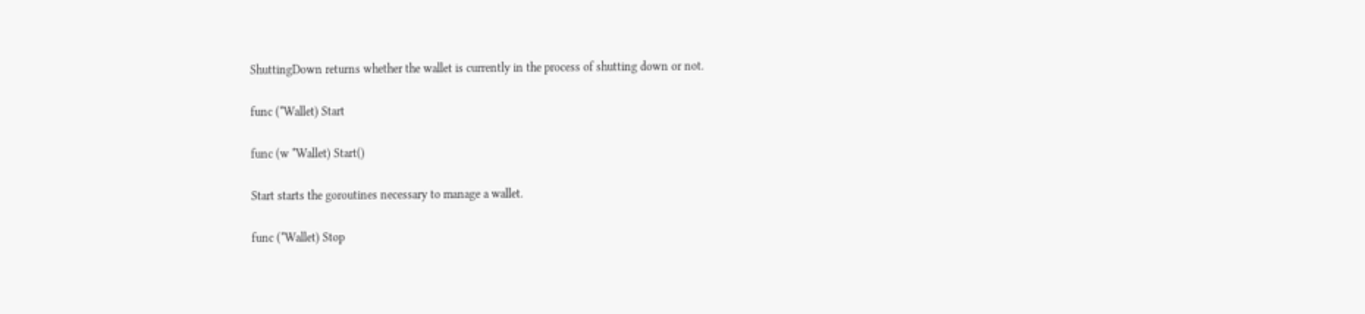ShuttingDown returns whether the wallet is currently in the process of shutting down or not.

func (*Wallet) Start

func (w *Wallet) Start()

Start starts the goroutines necessary to manage a wallet.

func (*Wallet) Stop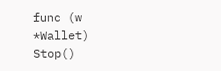func (w *Wallet) Stop()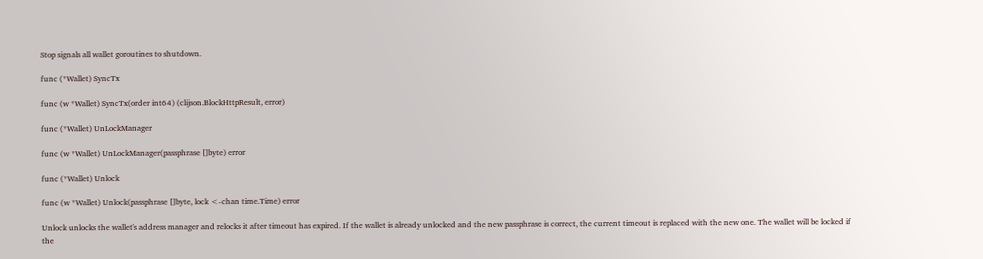Stop signals all wallet goroutines to shutdown.

func (*Wallet) SyncTx

func (w *Wallet) SyncTx(order int64) (clijson.BlockHttpResult, error)

func (*Wallet) UnLockManager

func (w *Wallet) UnLockManager(passphrase []byte) error

func (*Wallet) Unlock

func (w *Wallet) Unlock(passphrase []byte, lock <-chan time.Time) error

Unlock unlocks the wallet's address manager and relocks it after timeout has expired. If the wallet is already unlocked and the new passphrase is correct, the current timeout is replaced with the new one. The wallet will be locked if the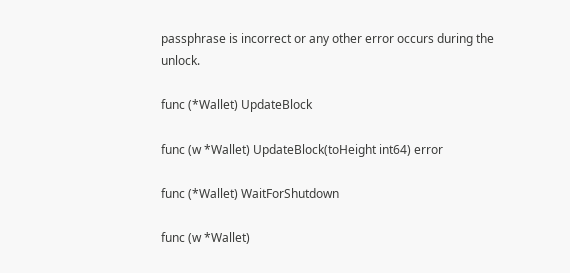passphrase is incorrect or any other error occurs during the unlock.

func (*Wallet) UpdateBlock

func (w *Wallet) UpdateBlock(toHeight int64) error

func (*Wallet) WaitForShutdown

func (w *Wallet)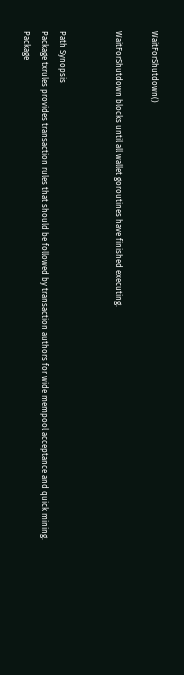WaitForShutdown()

WaitForShutdown blocks until all wallet goroutines have finished executing.


Path Synopsis
Package txrules provides transaction rules that should be followed by transaction authors for wide mempool acceptance and quick mining.
Package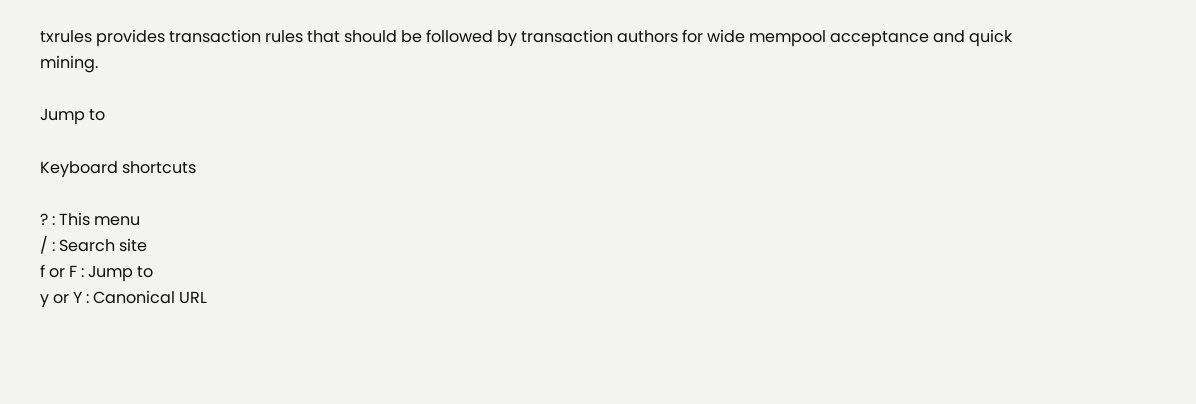txrules provides transaction rules that should be followed by transaction authors for wide mempool acceptance and quick mining.

Jump to

Keyboard shortcuts

? : This menu
/ : Search site
f or F : Jump to
y or Y : Canonical URL